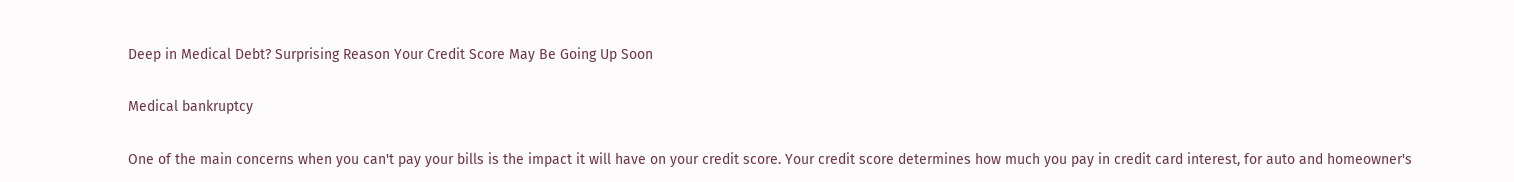Deep in Medical Debt? Surprising Reason Your Credit Score May Be Going Up Soon

Medical bankruptcy

One of the main concerns when you can't pay your bills is the impact it will have on your credit score. Your credit score determines how much you pay in credit card interest, for auto and homeowner's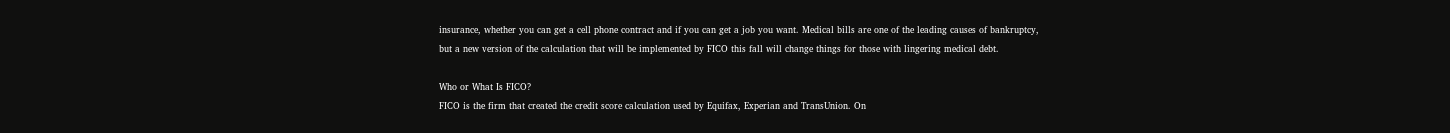insurance, whether you can get a cell phone contract and if you can get a job you want. Medical bills are one of the leading causes of bankruptcy, but a new version of the calculation that will be implemented by FICO this fall will change things for those with lingering medical debt.

Who or What Is FICO?
FICO is the firm that created the credit score calculation used by Equifax, Experian and TransUnion. On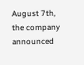August 7th, the company announced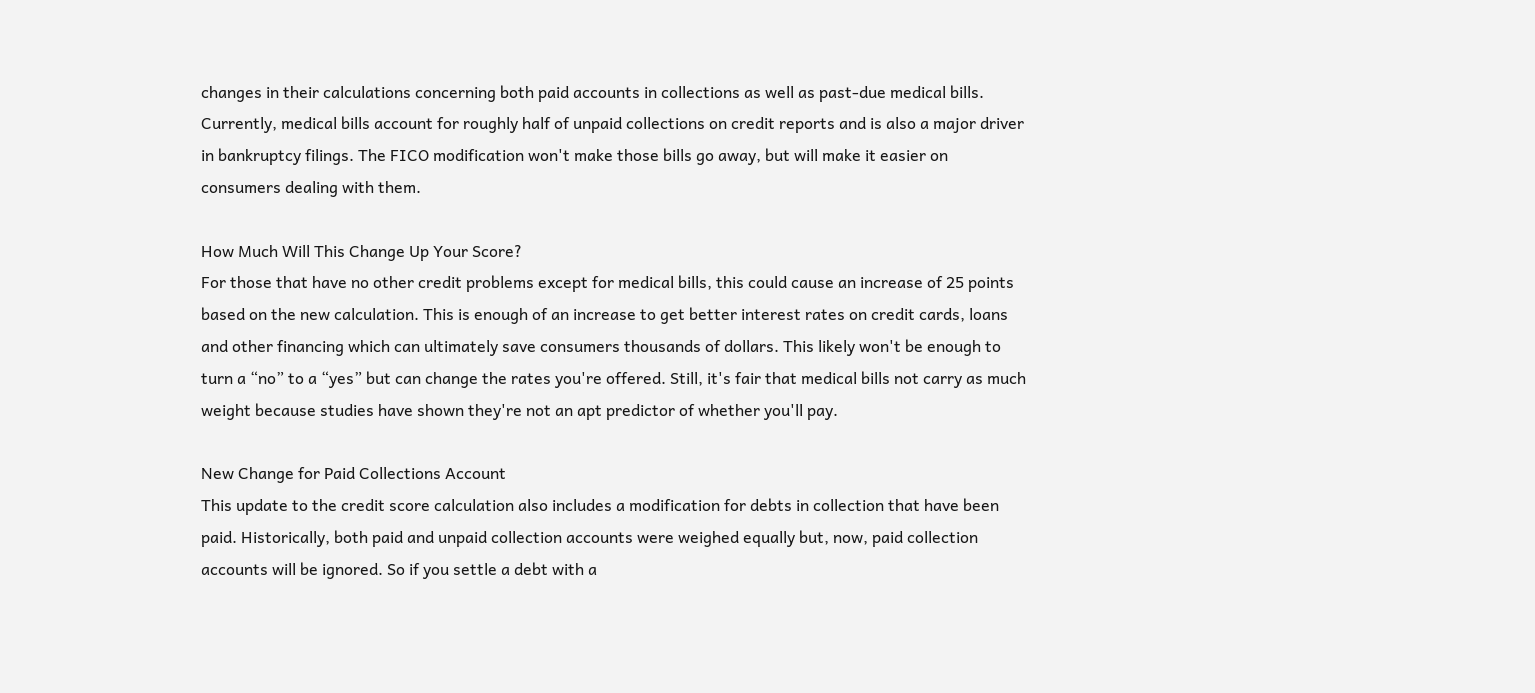changes in their calculations concerning both paid accounts in collections as well as past-due medical bills. Currently, medical bills account for roughly half of unpaid collections on credit reports and is also a major driver in bankruptcy filings. The FICO modification won't make those bills go away, but will make it easier on consumers dealing with them.

How Much Will This Change Up Your Score?
For those that have no other credit problems except for medical bills, this could cause an increase of 25 points based on the new calculation. This is enough of an increase to get better interest rates on credit cards, loans and other financing which can ultimately save consumers thousands of dollars. This likely won't be enough to turn a “no” to a “yes” but can change the rates you're offered. Still, it's fair that medical bills not carry as much weight because studies have shown they're not an apt predictor of whether you'll pay.

New Change for Paid Collections Account
This update to the credit score calculation also includes a modification for debts in collection that have been paid. Historically, both paid and unpaid collection accounts were weighed equally but, now, paid collection accounts will be ignored. So if you settle a debt with a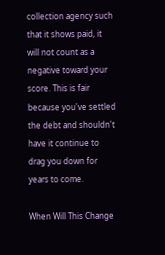collection agency such that it shows paid, it will not count as a negative toward your score. This is fair because you've settled the debt and shouldn't have it continue to drag you down for years to come.

When Will This Change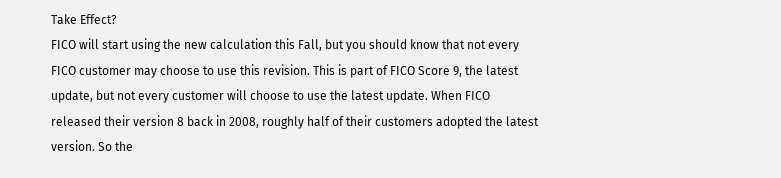Take Effect?
FICO will start using the new calculation this Fall, but you should know that not every FICO customer may choose to use this revision. This is part of FICO Score 9, the latest update, but not every customer will choose to use the latest update. When FICO released their version 8 back in 2008, roughly half of their customers adopted the latest version. So the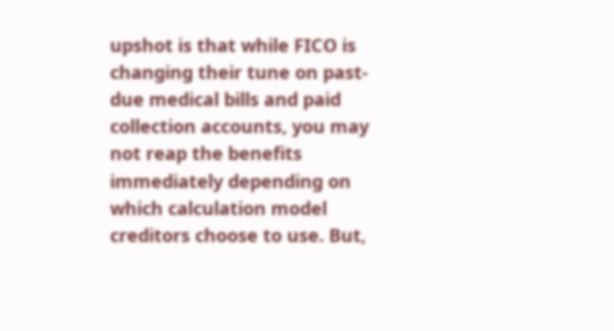upshot is that while FICO is changing their tune on past-due medical bills and paid collection accounts, you may not reap the benefits immediately depending on which calculation model creditors choose to use. But,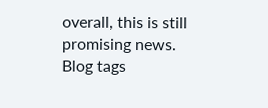overall, this is still promising news.
Blog tags